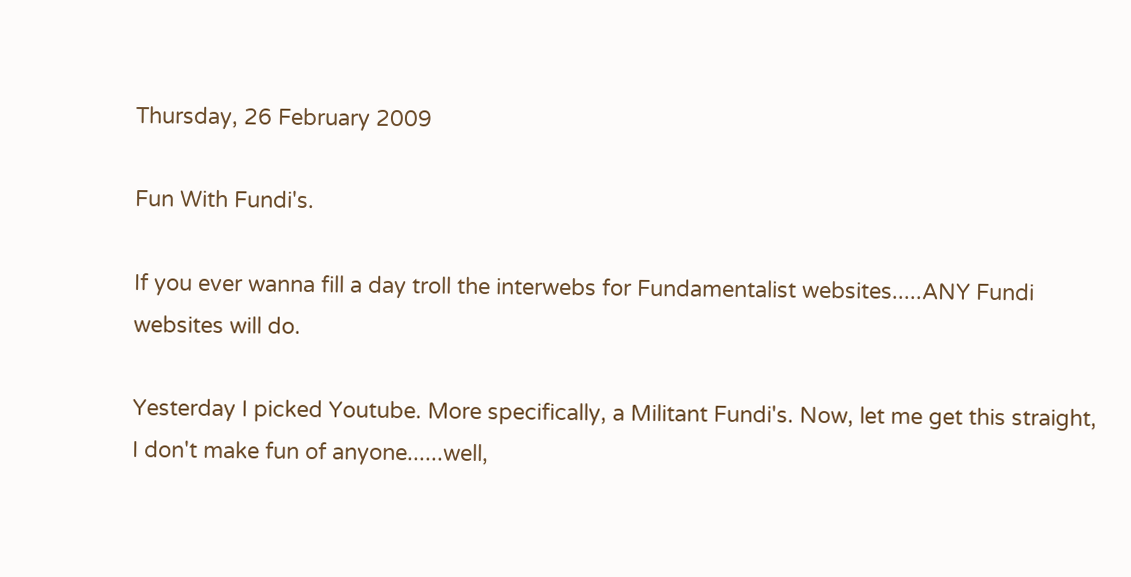Thursday, 26 February 2009

Fun With Fundi's.

If you ever wanna fill a day troll the interwebs for Fundamentalist websites.....ANY Fundi websites will do.

Yesterday I picked Youtube. More specifically, a Militant Fundi's. Now, let me get this straight, I don't make fun of anyone......well,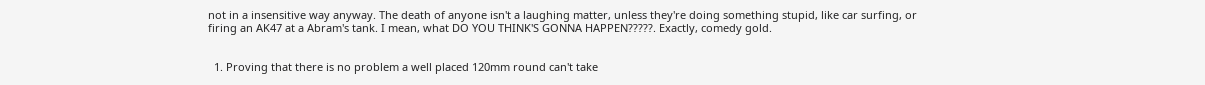not in a insensitive way anyway. The death of anyone isn't a laughing matter, unless they're doing something stupid, like car surfing, or firing an AK47 at a Abram's tank. I mean, what DO YOU THINK'S GONNA HAPPEN?????. Exactly, comedy gold.


  1. Proving that there is no problem a well placed 120mm round can't take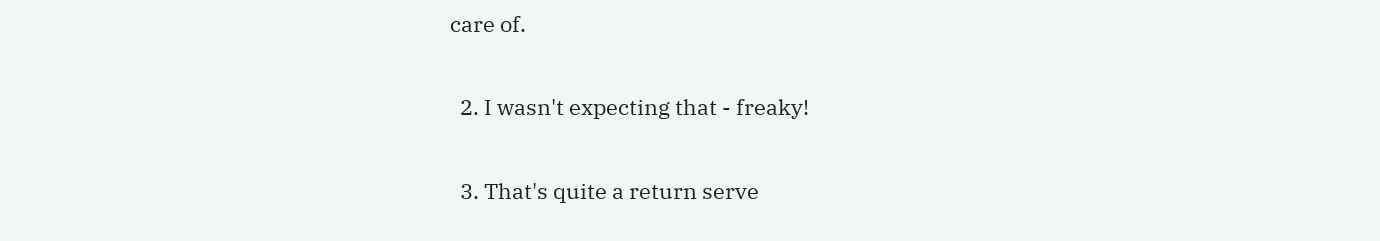care of.

  2. I wasn't expecting that - freaky!

  3. That's quite a return serve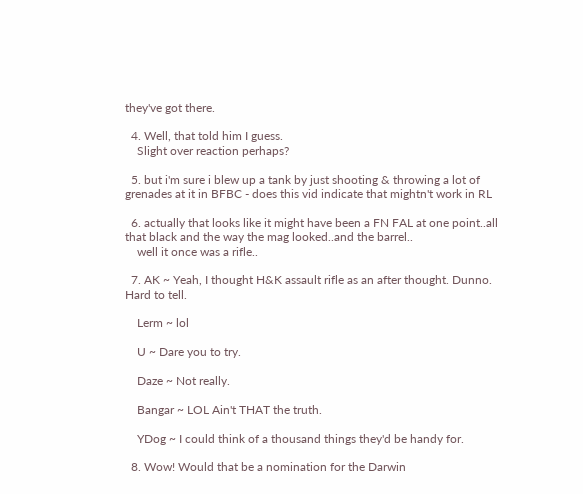they've got there.

  4. Well, that told him I guess.
    Slight over reaction perhaps?

  5. but i'm sure i blew up a tank by just shooting & throwing a lot of grenades at it in BFBC - does this vid indicate that mightn't work in RL

  6. actually that looks like it might have been a FN FAL at one point..all that black and the way the mag looked..and the barrel..
    well it once was a rifle..

  7. AK ~ Yeah, I thought H&K assault rifle as an after thought. Dunno. Hard to tell.

    Lerm ~ lol

    U ~ Dare you to try.

    Daze ~ Not really.

    Bangar ~ LOL Ain't THAT the truth.

    YDog ~ I could think of a thousand things they'd be handy for.

  8. Wow! Would that be a nomination for the Darwin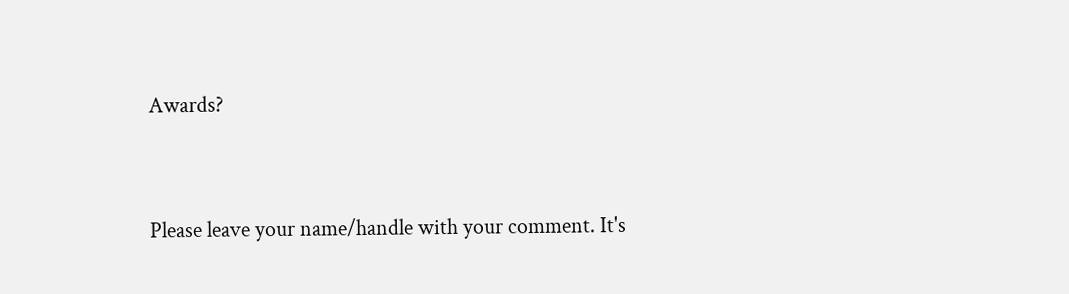Awards?


Please leave your name/handle with your comment. It's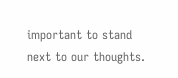important to stand next to our thoughts.